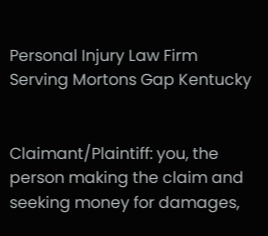Personal Injury Law Firm Serving Mortons Gap Kentucky


Claimant/Plaintiff: you, the person making the claim and seeking money for damages,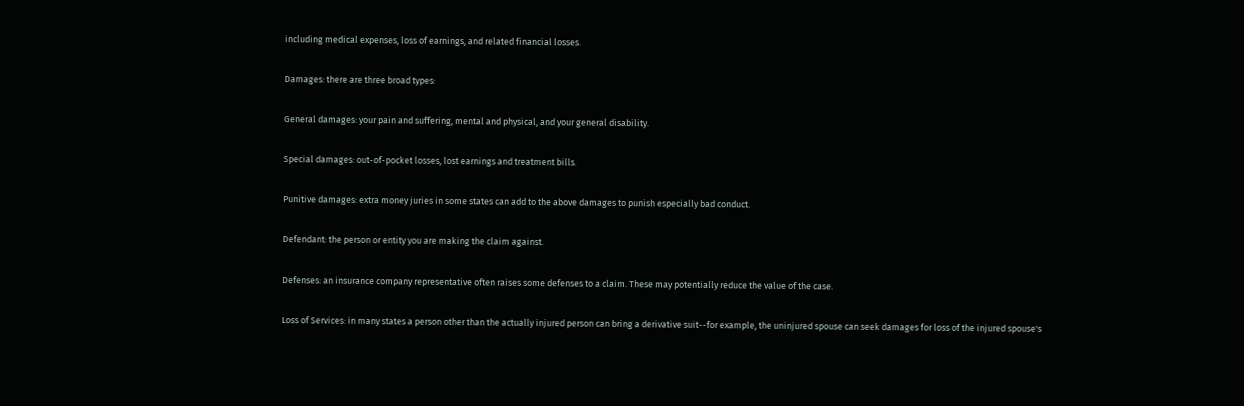including medical expenses, loss of earnings, and related financial losses.

Damages: there are three broad types:

General damages: your pain and suffering, mental and physical, and your general disability.

Special damages: out-of-pocket losses, lost earnings and treatment bills.

Punitive damages: extra money juries in some states can add to the above damages to punish especially bad conduct.

Defendant: the person or entity you are making the claim against.

Defenses: an insurance company representative often raises some defenses to a claim. These may potentially reduce the value of the case.

Loss of Services: in many states a person other than the actually injured person can bring a derivative suit--for example, the uninjured spouse can seek damages for loss of the injured spouse's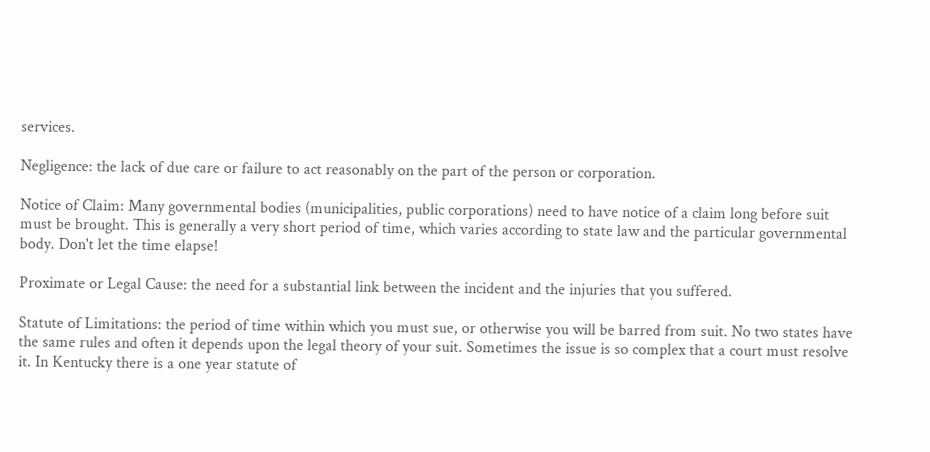services.

Negligence: the lack of due care or failure to act reasonably on the part of the person or corporation.

Notice of Claim: Many governmental bodies (municipalities, public corporations) need to have notice of a claim long before suit must be brought. This is generally a very short period of time, which varies according to state law and the particular governmental body. Don't let the time elapse!

Proximate or Legal Cause: the need for a substantial link between the incident and the injuries that you suffered.

Statute of Limitations: the period of time within which you must sue, or otherwise you will be barred from suit. No two states have the same rules and often it depends upon the legal theory of your suit. Sometimes the issue is so complex that a court must resolve it. In Kentucky there is a one year statute of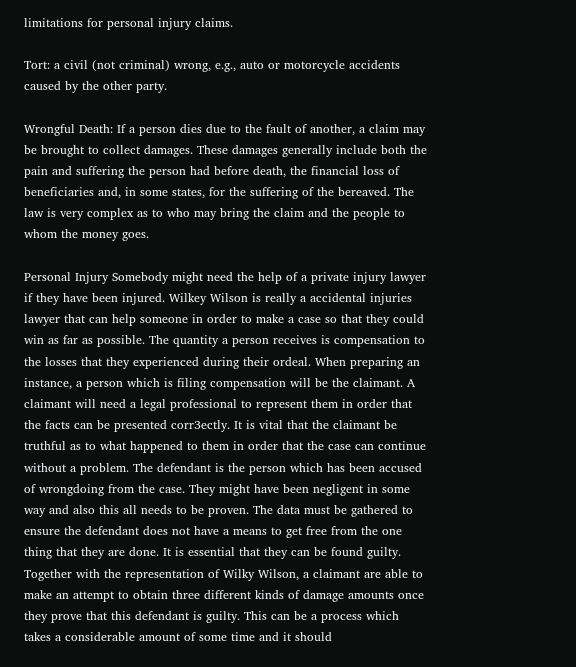limitations for personal injury claims.

Tort: a civil (not criminal) wrong, e.g., auto or motorcycle accidents caused by the other party.

Wrongful Death: If a person dies due to the fault of another, a claim may be brought to collect damages. These damages generally include both the pain and suffering the person had before death, the financial loss of beneficiaries and, in some states, for the suffering of the bereaved. The law is very complex as to who may bring the claim and the people to whom the money goes.

Personal Injury Somebody might need the help of a private injury lawyer if they have been injured. Wilkey Wilson is really a accidental injuries lawyer that can help someone in order to make a case so that they could win as far as possible. The quantity a person receives is compensation to the losses that they experienced during their ordeal. When preparing an instance, a person which is filing compensation will be the claimant. A claimant will need a legal professional to represent them in order that the facts can be presented corr3ectly. It is vital that the claimant be truthful as to what happened to them in order that the case can continue without a problem. The defendant is the person which has been accused of wrongdoing from the case. They might have been negligent in some way and also this all needs to be proven. The data must be gathered to ensure the defendant does not have a means to get free from the one thing that they are done. It is essential that they can be found guilty. Together with the representation of Wilky Wilson, a claimant are able to make an attempt to obtain three different kinds of damage amounts once they prove that this defendant is guilty. This can be a process which takes a considerable amount of some time and it should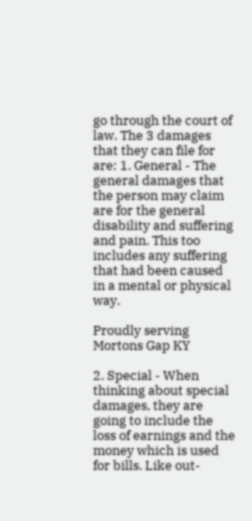go through the court of law. The 3 damages that they can file for are: 1. General - The general damages that the person may claim are for the general disability and suffering and pain. This too includes any suffering that had been caused in a mental or physical way.

Proudly serving Mortons Gap KY

2. Special - When thinking about special damages, they are going to include the loss of earnings and the money which is used for bills. Like out-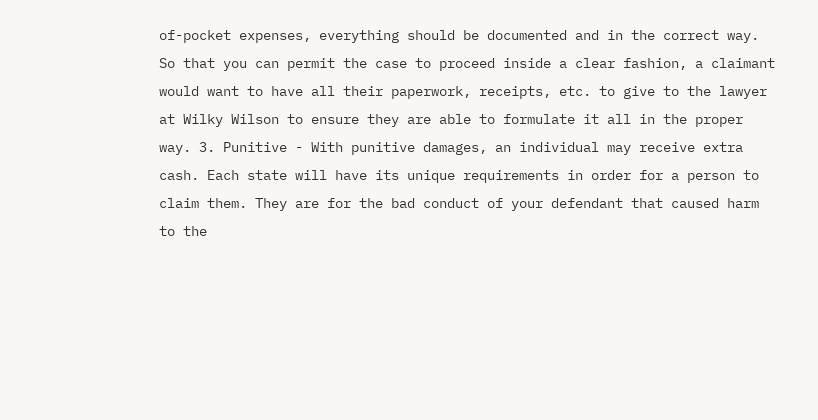of-pocket expenses, everything should be documented and in the correct way. So that you can permit the case to proceed inside a clear fashion, a claimant would want to have all their paperwork, receipts, etc. to give to the lawyer at Wilky Wilson to ensure they are able to formulate it all in the proper way. 3. Punitive - With punitive damages, an individual may receive extra cash. Each state will have its unique requirements in order for a person to claim them. They are for the bad conduct of your defendant that caused harm to the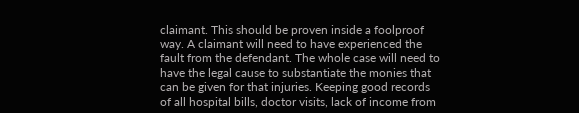claimant. This should be proven inside a foolproof way. A claimant will need to have experienced the fault from the defendant. The whole case will need to have the legal cause to substantiate the monies that can be given for that injuries. Keeping good records of all hospital bills, doctor visits, lack of income from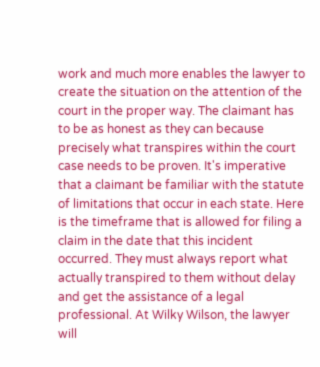work and much more enables the lawyer to create the situation on the attention of the court in the proper way. The claimant has to be as honest as they can because precisely what transpires within the court case needs to be proven. It's imperative that a claimant be familiar with the statute of limitations that occur in each state. Here is the timeframe that is allowed for filing a claim in the date that this incident occurred. They must always report what actually transpired to them without delay and get the assistance of a legal professional. At Wilky Wilson, the lawyer will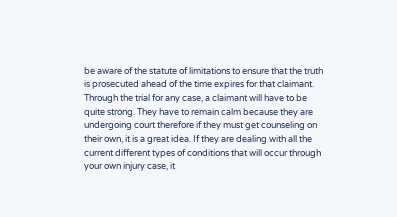be aware of the statute of limitations to ensure that the truth is prosecuted ahead of the time expires for that claimant. Through the trial for any case, a claimant will have to be quite strong. They have to remain calm because they are undergoing court therefore if they must get counseling on their own, it is a great idea. If they are dealing with all the current different types of conditions that will occur through your own injury case, it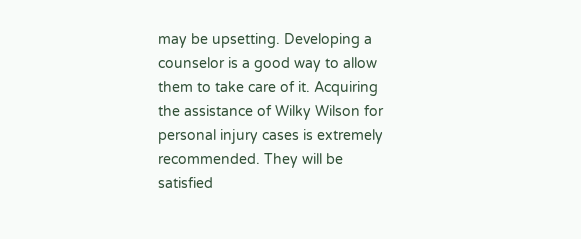may be upsetting. Developing a counselor is a good way to allow them to take care of it. Acquiring the assistance of Wilky Wilson for personal injury cases is extremely recommended. They will be satisfied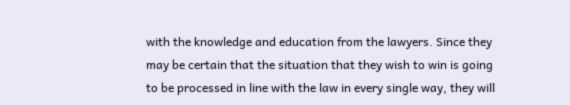with the knowledge and education from the lawyers. Since they may be certain that the situation that they wish to win is going to be processed in line with the law in every single way, they will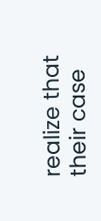realize that their case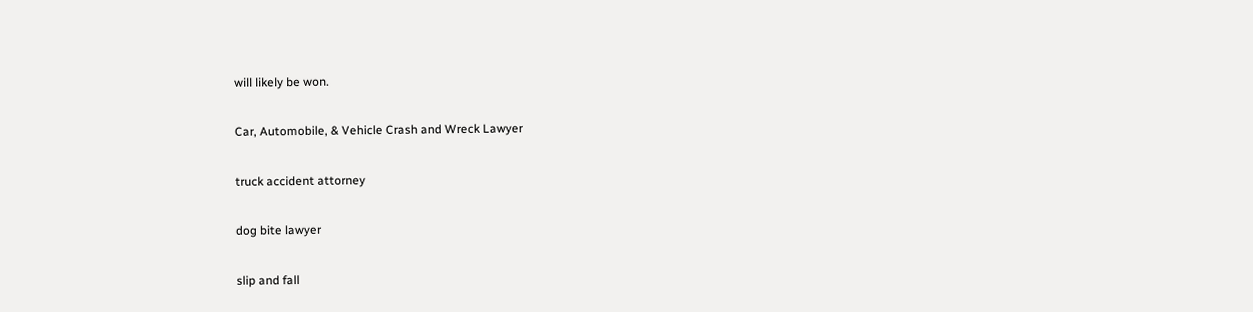will likely be won.

Car, Automobile, & Vehicle Crash and Wreck Lawyer

truck accident attorney

dog bite lawyer

slip and fall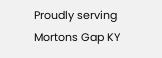Proudly serving Mortons Gap KY